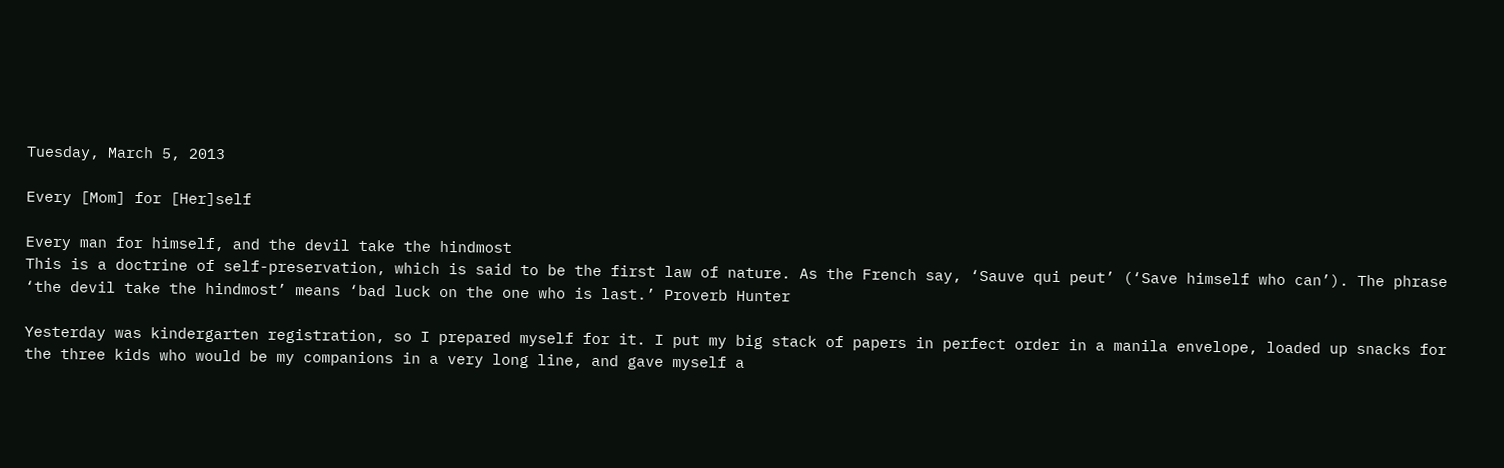Tuesday, March 5, 2013

Every [Mom] for [Her]self

Every man for himself, and the devil take the hindmost
This is a doctrine of self-preservation, which is said to be the first law of nature. As the French say, ‘Sauve qui peut’ (‘Save himself who can’). The phrase ‘the devil take the hindmost’ means ‘bad luck on the one who is last.’ Proverb Hunter

Yesterday was kindergarten registration, so I prepared myself for it. I put my big stack of papers in perfect order in a manila envelope, loaded up snacks for the three kids who would be my companions in a very long line, and gave myself a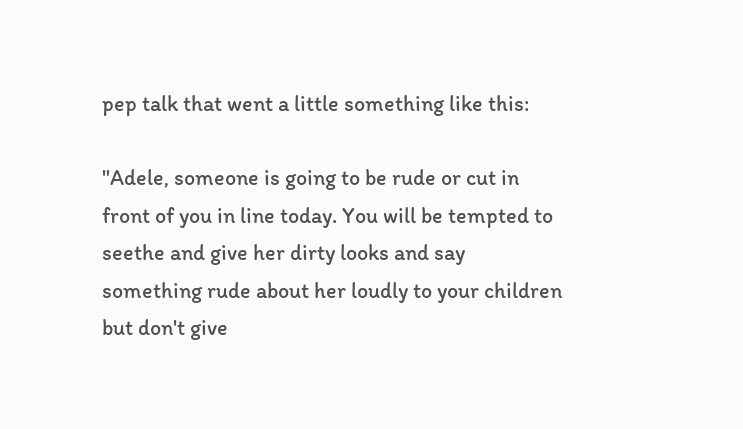pep talk that went a little something like this:

"Adele, someone is going to be rude or cut in front of you in line today. You will be tempted to seethe and give her dirty looks and say something rude about her loudly to your children but don't give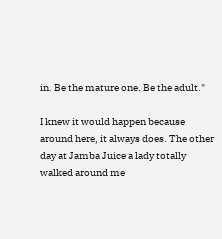in. Be the mature one. Be the adult."

I knew it would happen because around here, it always does. The other day at Jamba Juice a lady totally walked around me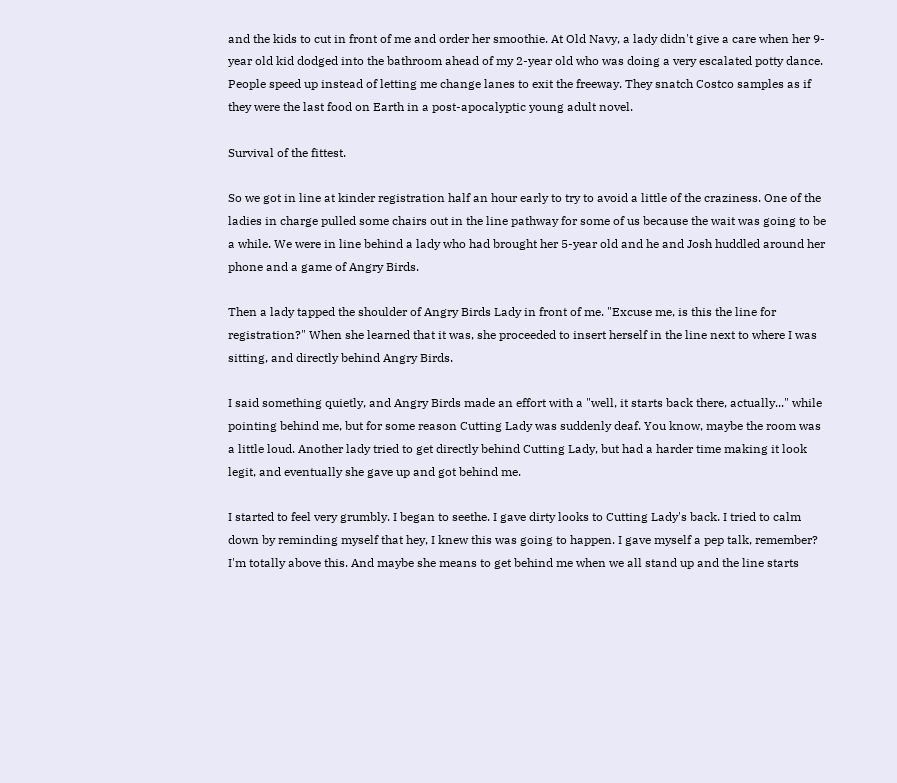and the kids to cut in front of me and order her smoothie. At Old Navy, a lady didn't give a care when her 9-year old kid dodged into the bathroom ahead of my 2-year old who was doing a very escalated potty dance. People speed up instead of letting me change lanes to exit the freeway. They snatch Costco samples as if they were the last food on Earth in a post-apocalyptic young adult novel.

Survival of the fittest.

So we got in line at kinder registration half an hour early to try to avoid a little of the craziness. One of the ladies in charge pulled some chairs out in the line pathway for some of us because the wait was going to be a while. We were in line behind a lady who had brought her 5-year old and he and Josh huddled around her phone and a game of Angry Birds.

Then a lady tapped the shoulder of Angry Birds Lady in front of me. "Excuse me, is this the line for registration?" When she learned that it was, she proceeded to insert herself in the line next to where I was sitting, and directly behind Angry Birds.

I said something quietly, and Angry Birds made an effort with a "well, it starts back there, actually..." while pointing behind me, but for some reason Cutting Lady was suddenly deaf. You know, maybe the room was a little loud. Another lady tried to get directly behind Cutting Lady, but had a harder time making it look legit, and eventually she gave up and got behind me.

I started to feel very grumbly. I began to seethe. I gave dirty looks to Cutting Lady's back. I tried to calm down by reminding myself that hey, I knew this was going to happen. I gave myself a pep talk, remember? I'm totally above this. And maybe she means to get behind me when we all stand up and the line starts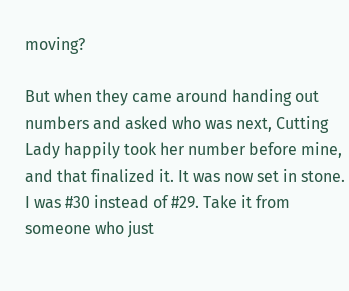moving?

But when they came around handing out numbers and asked who was next, Cutting Lady happily took her number before mine, and that finalized it. It was now set in stone. I was #30 instead of #29. Take it from someone who just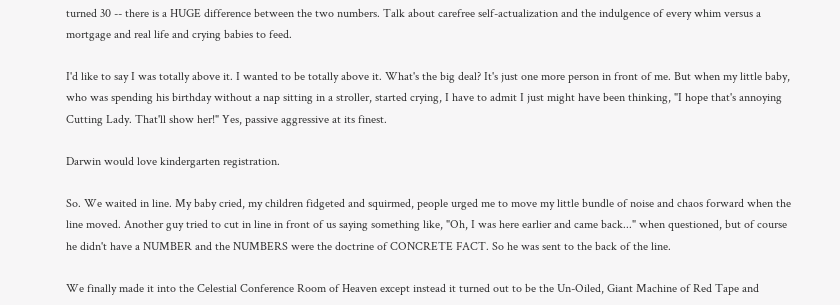turned 30 -- there is a HUGE difference between the two numbers. Talk about carefree self-actualization and the indulgence of every whim versus a mortgage and real life and crying babies to feed.

I'd like to say I was totally above it. I wanted to be totally above it. What's the big deal? It's just one more person in front of me. But when my little baby, who was spending his birthday without a nap sitting in a stroller, started crying, I have to admit I just might have been thinking, "I hope that's annoying Cutting Lady. That'll show her!" Yes, passive aggressive at its finest.

Darwin would love kindergarten registration.

So. We waited in line. My baby cried, my children fidgeted and squirmed, people urged me to move my little bundle of noise and chaos forward when the line moved. Another guy tried to cut in line in front of us saying something like, "Oh, I was here earlier and came back..." when questioned, but of course he didn't have a NUMBER and the NUMBERS were the doctrine of CONCRETE FACT. So he was sent to the back of the line.

We finally made it into the Celestial Conference Room of Heaven except instead it turned out to be the Un-Oiled, Giant Machine of Red Tape and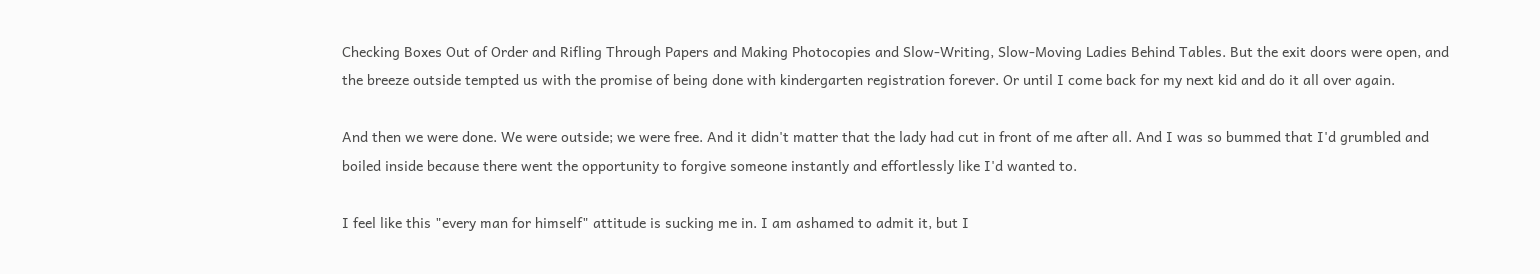Checking Boxes Out of Order and Rifling Through Papers and Making Photocopies and Slow-Writing, Slow-Moving Ladies Behind Tables. But the exit doors were open, and the breeze outside tempted us with the promise of being done with kindergarten registration forever. Or until I come back for my next kid and do it all over again.

And then we were done. We were outside; we were free. And it didn't matter that the lady had cut in front of me after all. And I was so bummed that I'd grumbled and boiled inside because there went the opportunity to forgive someone instantly and effortlessly like I'd wanted to.

I feel like this "every man for himself" attitude is sucking me in. I am ashamed to admit it, but I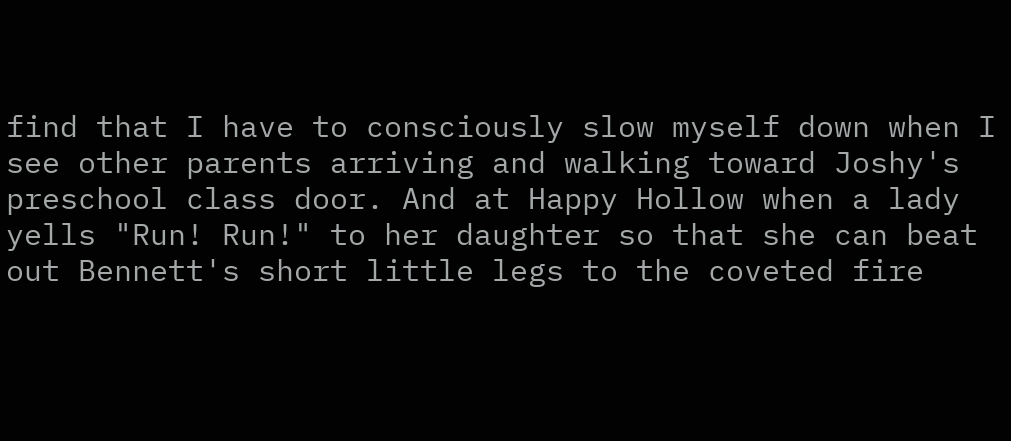find that I have to consciously slow myself down when I see other parents arriving and walking toward Joshy's preschool class door. And at Happy Hollow when a lady yells "Run! Run!" to her daughter so that she can beat out Bennett's short little legs to the coveted fire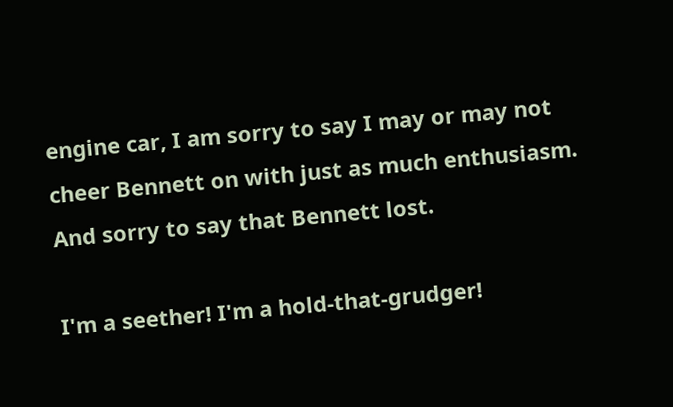engine car, I am sorry to say I may or may not cheer Bennett on with just as much enthusiasm. And sorry to say that Bennett lost.

I'm a seether! I'm a hold-that-grudger!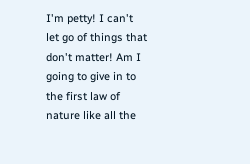I'm petty! I can't let go of things that don't matter! Am I going to give in to the first law of nature like all the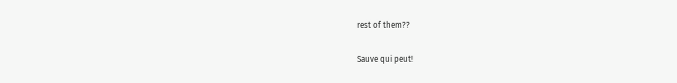rest of them??

Sauve qui peut!